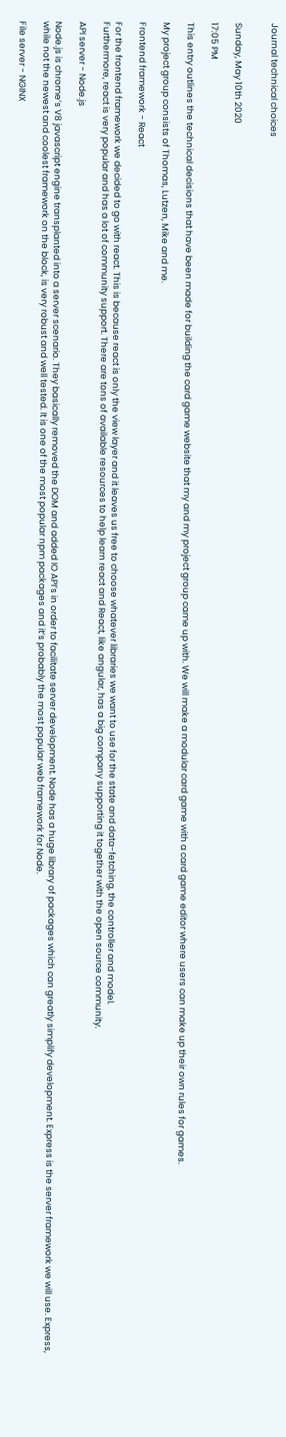Journal technical choices


Sunday, May 10th 2020

17:05 PM

This entry outlines the technical decisions that have been made for building the card game website that my and my project group came up with. We will make a modular card game with a card game editor where users can make up their own rules for games.

My project group consists of Thomas, Lutzen, Mike and me.

Frontend framework - React

For the frontend framework we decided to go with react. This is because react is only the view layer and it leaves us free to choose whatever libraries we want to use for the state and data-fetching, the controller and model.
Furthermore, react is very popular and has a lot of community support. There are tons of available resources to help learn react and React, like angular, has a big company supporting it together with the open source community.

API server - Node.js

Node.js is chrome’s V8 javascript engine transplanted into a server scenario. They basically removed the DOM and added IO API’s in order to facilitate server development. Node has a huge library of packages which can greatly simplify development. Express is the server framework we will use. Express, while not the newest and coolest framework on the block, is very robust and well tested. It is one of the most popular npm packages and it’s probably the most popular web framework for Node.

File server - NGINX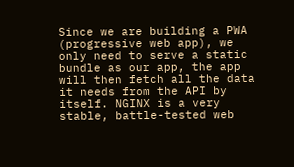Since we are building a PWA (progressive web app), we only need to serve a static bundle as our app, the app will then fetch all the data it needs from the API by itself. NGINX is a very stable, battle-tested web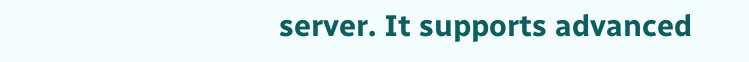server. It supports advanced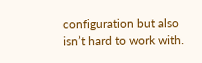configuration but also isn’t hard to work with.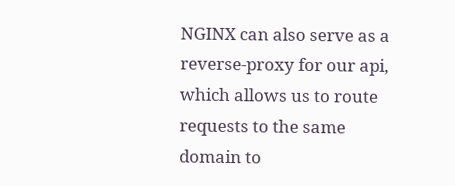NGINX can also serve as a reverse-proxy for our api, which allows us to route requests to the same domain to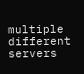multiple different servers